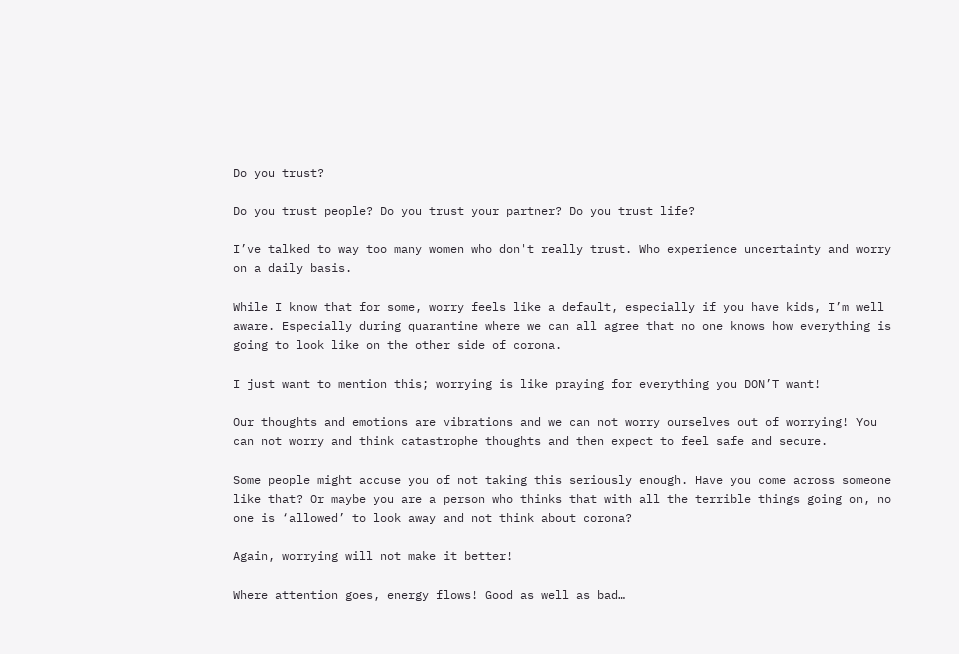Do you trust?

Do you trust people? Do you trust your partner? Do you trust life?

I’ve talked to way too many women who don't really trust. Who experience uncertainty and worry on a daily basis.

While I know that for some, worry feels like a default, especially if you have kids, I’m well aware. Especially during quarantine where we can all agree that no one knows how everything is going to look like on the other side of corona.

I just want to mention this; worrying is like praying for everything you DON’T want!

Our thoughts and emotions are vibrations and we can not worry ourselves out of worrying! You can not worry and think catastrophe thoughts and then expect to feel safe and secure.

Some people might accuse you of not taking this seriously enough. Have you come across someone like that? Or maybe you are a person who thinks that with all the terrible things going on, no one is ‘allowed’ to look away and not think about corona?

Again, worrying will not make it better!

Where attention goes, energy flows! Good as well as bad…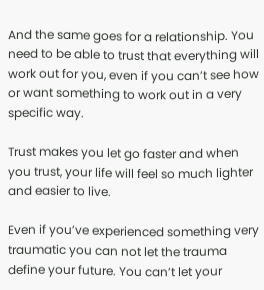And the same goes for a relationship. You need to be able to trust that everything will work out for you, even if you can’t see how or want something to work out in a very specific way.

Trust makes you let go faster and when you trust, your life will feel so much lighter and easier to live.

Even if you’ve experienced something very traumatic you can not let the trauma define your future. You can’t let your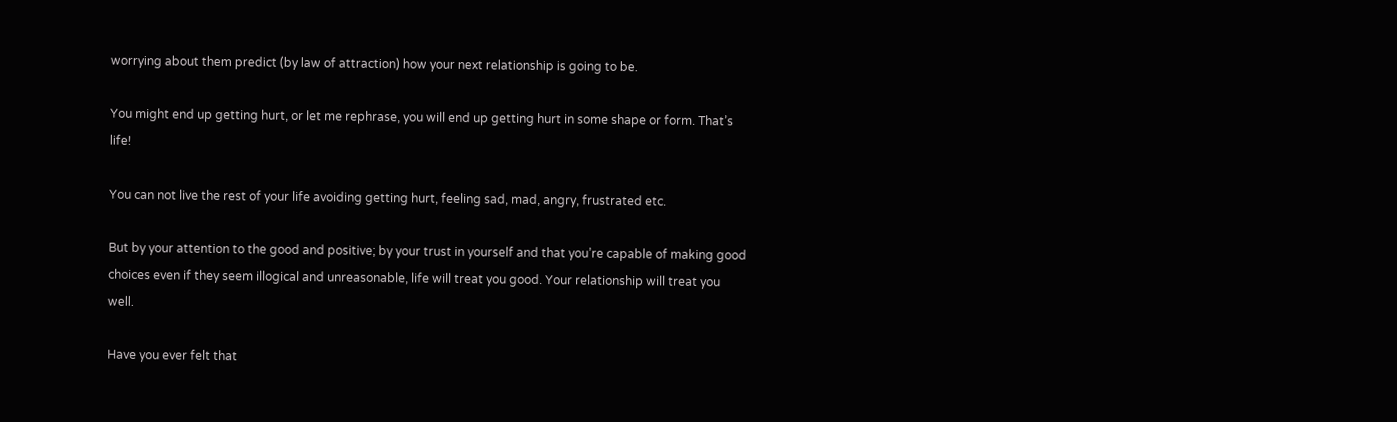worrying about them predict (by law of attraction) how your next relationship is going to be.

You might end up getting hurt, or let me rephrase, you will end up getting hurt in some shape or form. That’s life!

You can not live the rest of your life avoiding getting hurt, feeling sad, mad, angry, frustrated etc.

But by your attention to the good and positive; by your trust in yourself and that you’re capable of making good choices even if they seem illogical and unreasonable, life will treat you good. Your relationship will treat you well.

Have you ever felt that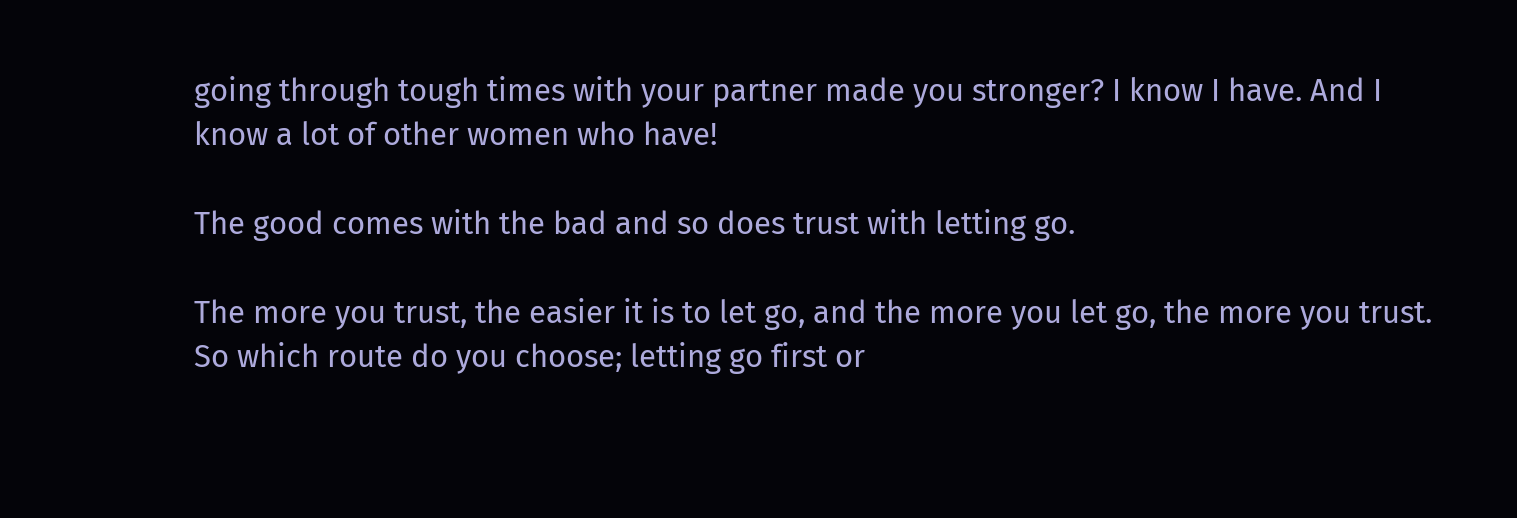going through tough times with your partner made you stronger? I know I have. And I know a lot of other women who have!

The good comes with the bad and so does trust with letting go.

The more you trust, the easier it is to let go, and the more you let go, the more you trust. So which route do you choose; letting go first or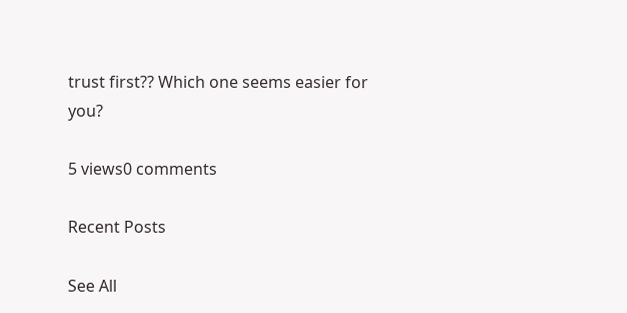trust first?? Which one seems easier for you?

5 views0 comments

Recent Posts

See All